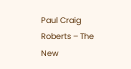Paul Craig Roberts – The New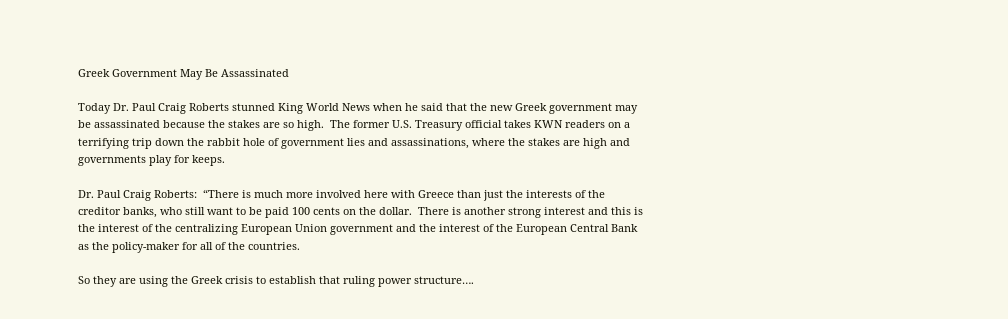Greek Government May Be Assassinated

Today Dr. Paul Craig Roberts stunned King World News when he said that the new Greek government may be assassinated because the stakes are so high.  The former U.S. Treasury official takes KWN readers on a terrifying trip down the rabbit hole of government lies and assassinations, where the stakes are high and governments play for keeps.

Dr. Paul Craig Roberts:  “There is much more involved here with Greece than just the interests of the creditor banks, who still want to be paid 100 cents on the dollar.  There is another strong interest and this is the interest of the centralizing European Union government and the interest of the European Central Bank as the policy-maker for all of the countries.

So they are using the Greek crisis to establish that ruling power structure….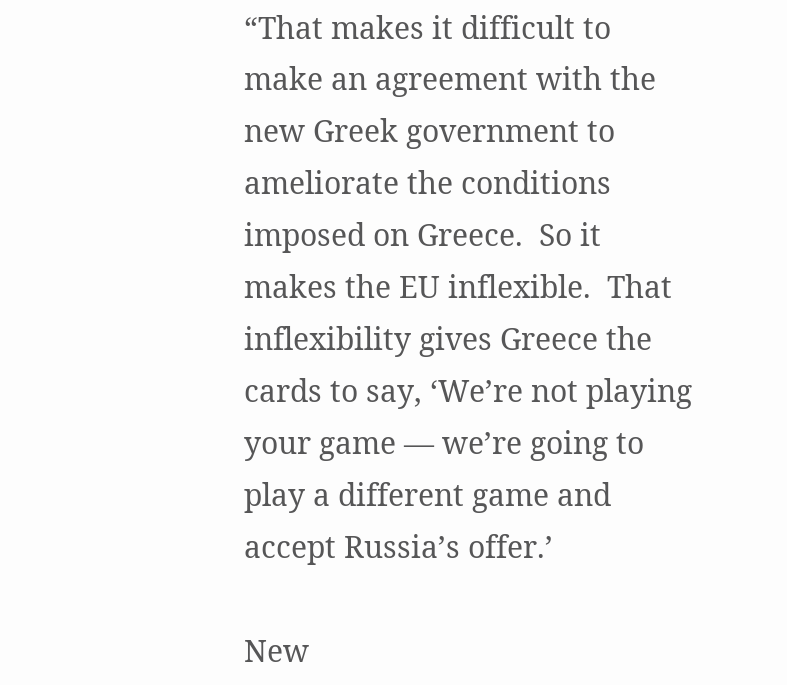“That makes it difficult to make an agreement with the new Greek government to ameliorate the conditions imposed on Greece.  So it makes the EU inflexible.  That inflexibility gives Greece the cards to say, ‘We’re not playing your game — we’re going to play a different game and accept Russia’s offer.’

New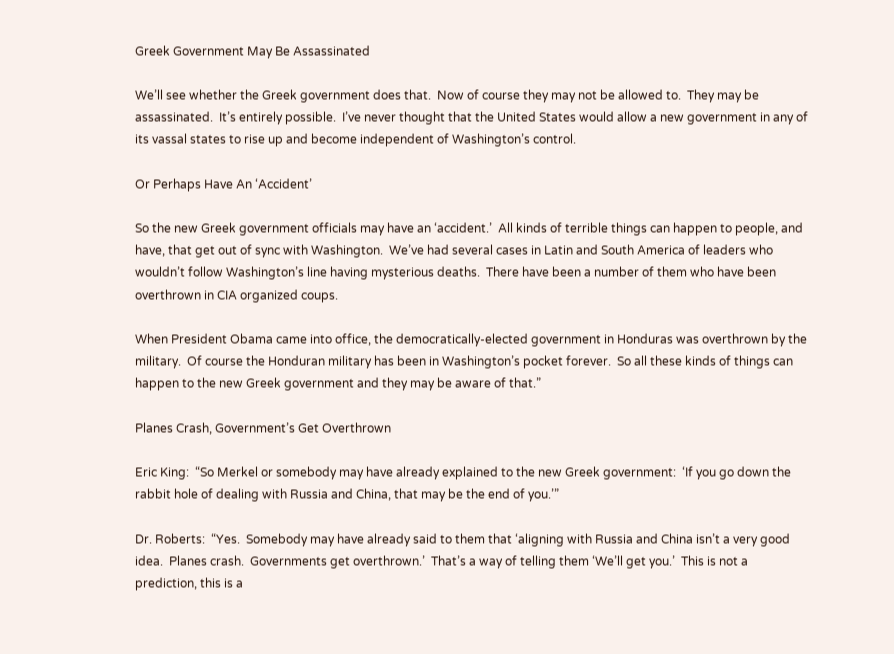Greek Government May Be Assassinated

We’ll see whether the Greek government does that.  Now of course they may not be allowed to.  They may be assassinated.  It’s entirely possible.  I’ve never thought that the United States would allow a new government in any of its vassal states to rise up and become independent of Washington’s control.

Or Perhaps Have An ‘Accident’

So the new Greek government officials may have an ‘accident.’  All kinds of terrible things can happen to people, and have, that get out of sync with Washington.  We’ve had several cases in Latin and South America of leaders who wouldn’t follow Washington’s line having mysterious deaths.  There have been a number of them who have been overthrown in CIA organized coups.

When President Obama came into office, the democratically-elected government in Honduras was overthrown by the military.  Of course the Honduran military has been in Washington’s pocket forever.  So all these kinds of things can happen to the new Greek government and they may be aware of that.”

Planes Crash, Government’s Get Overthrown

Eric King:  “So Merkel or somebody may have already explained to the new Greek government:  ‘If you go down the rabbit hole of dealing with Russia and China, that may be the end of you.’”

Dr. Roberts:  “Yes.  Somebody may have already said to them that ‘aligning with Russia and China isn’t a very good idea.  Planes crash.  Governments get overthrown.’  That’s a way of telling them ‘We’ll get you.’  This is not a prediction, this is a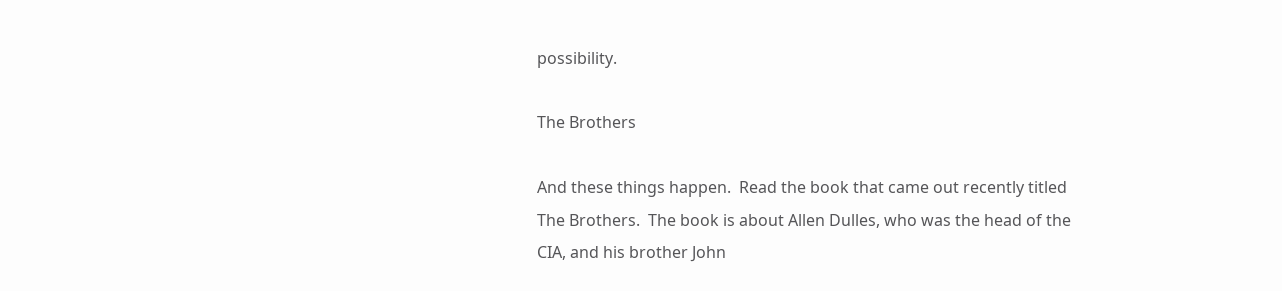possibility.

The Brothers

And these things happen.  Read the book that came out recently titled The Brothers.  The book is about Allen Dulles, who was the head of the CIA, and his brother John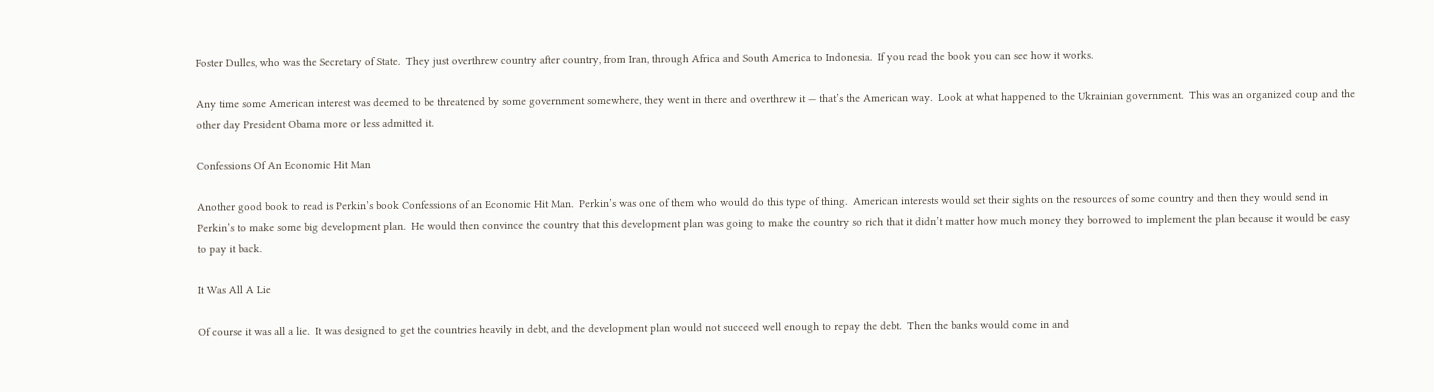Foster Dulles, who was the Secretary of State.  They just overthrew country after country, from Iran, through Africa and South America to Indonesia.  If you read the book you can see how it works.

Any time some American interest was deemed to be threatened by some government somewhere, they went in there and overthrew it — that’s the American way.  Look at what happened to the Ukrainian government.  This was an organized coup and the other day President Obama more or less admitted it.

Confessions Of An Economic Hit Man

Another good book to read is Perkin’s book Confessions of an Economic Hit Man.  Perkin’s was one of them who would do this type of thing.  American interests would set their sights on the resources of some country and then they would send in Perkin’s to make some big development plan.  He would then convince the country that this development plan was going to make the country so rich that it didn’t matter how much money they borrowed to implement the plan because it would be easy to pay it back.

It Was All A Lie

Of course it was all a lie.  It was designed to get the countries heavily in debt, and the development plan would not succeed well enough to repay the debt.  Then the banks would come in and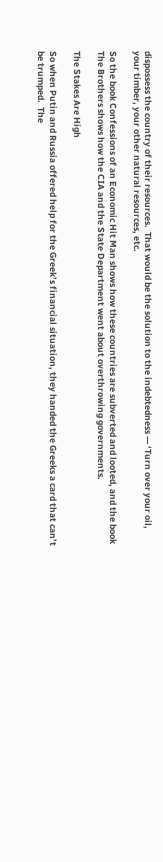dispossess the country of their resources.  That would be the solution to the indebtedness — ‘Turn over your oil, your timber, your other natural resources, etc.

So the book Confessions of an Economic Hit Man shows how these countries are subverted and looted, and the book The Brothers shows how the CIA and the State Department went about overthrowing governments.

The Stakes Are High

So when Putin and Russia offered help for the Greek’s financial situation, they handed the Greeks a card that can’t be trumped.  The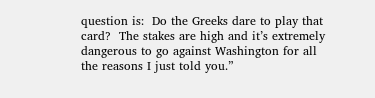question is:  Do the Greeks dare to play that card?  The stakes are high and it’s extremely dangerous to go against Washington for all the reasons I just told you.”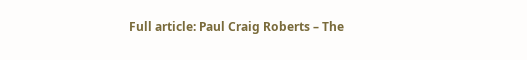Full article: Paul Craig Roberts – The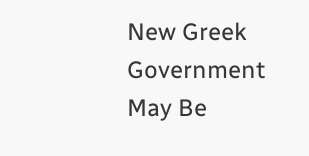New Greek Government May Be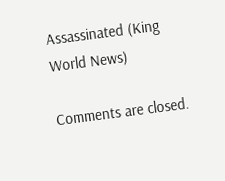Assassinated (King World News)

Comments are closed.